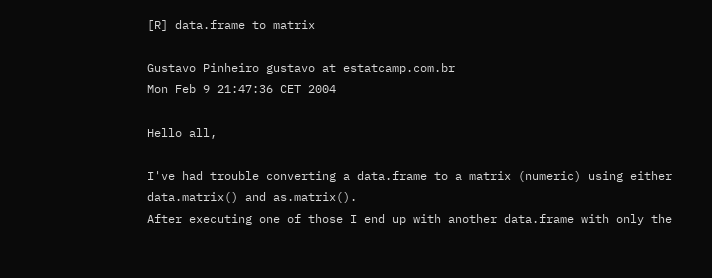[R] data.frame to matrix

Gustavo Pinheiro gustavo at estatcamp.com.br
Mon Feb 9 21:47:36 CET 2004

Hello all,

I've had trouble converting a data.frame to a matrix (numeric) using either
data.matrix() and as.matrix().
After executing one of those I end up with another data.frame with only the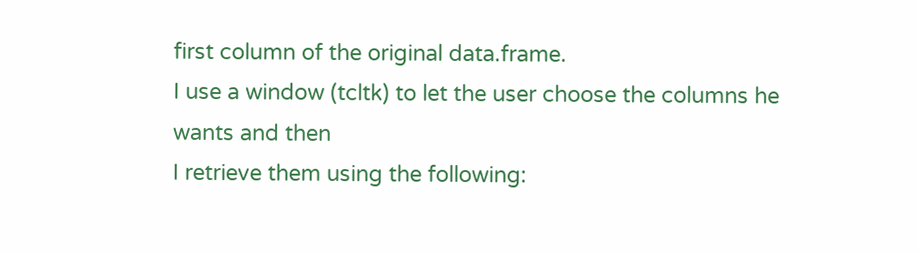first column of the original data.frame.
I use a window (tcltk) to let the user choose the columns he wants and then
I retrieve them using the following: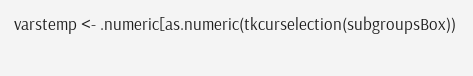varstemp <- .numeric[as.numeric(tkcurselection(subgroupsBox))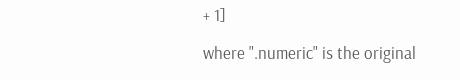+ 1]

where ".numeric" is the original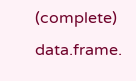(complete) data.frame.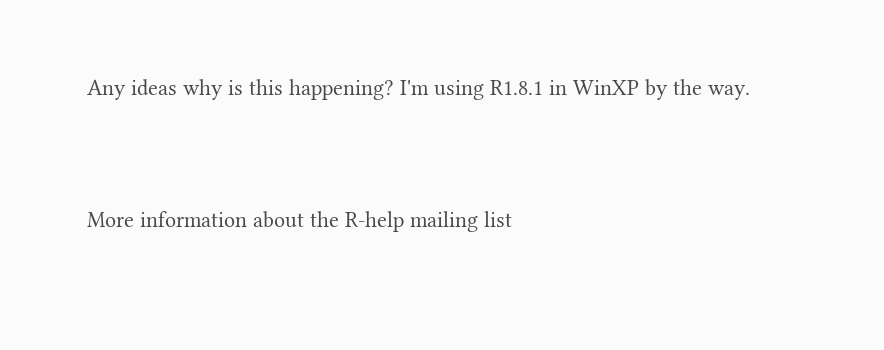Any ideas why is this happening? I'm using R1.8.1 in WinXP by the way.


More information about the R-help mailing list